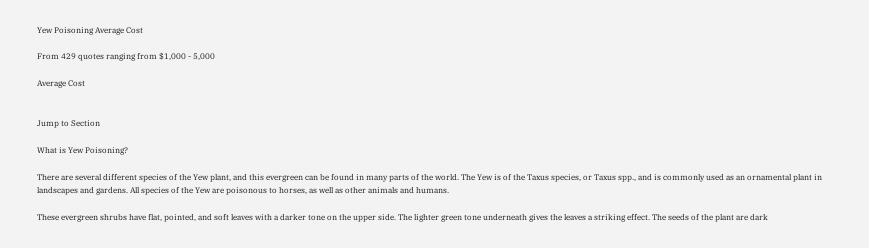Yew Poisoning Average Cost

From 429 quotes ranging from $1,000 - 5,000

Average Cost


Jump to Section

What is Yew Poisoning?

There are several different species of the Yew plant, and this evergreen can be found in many parts of the world. The Yew is of the Taxus species, or Taxus spp., and is commonly used as an ornamental plant in landscapes and gardens. All species of the Yew are poisonous to horses, as well as other animals and humans.

These evergreen shrubs have flat, pointed, and soft leaves with a darker tone on the upper side. The lighter green tone underneath gives the leaves a striking effect. The seeds of the plant are dark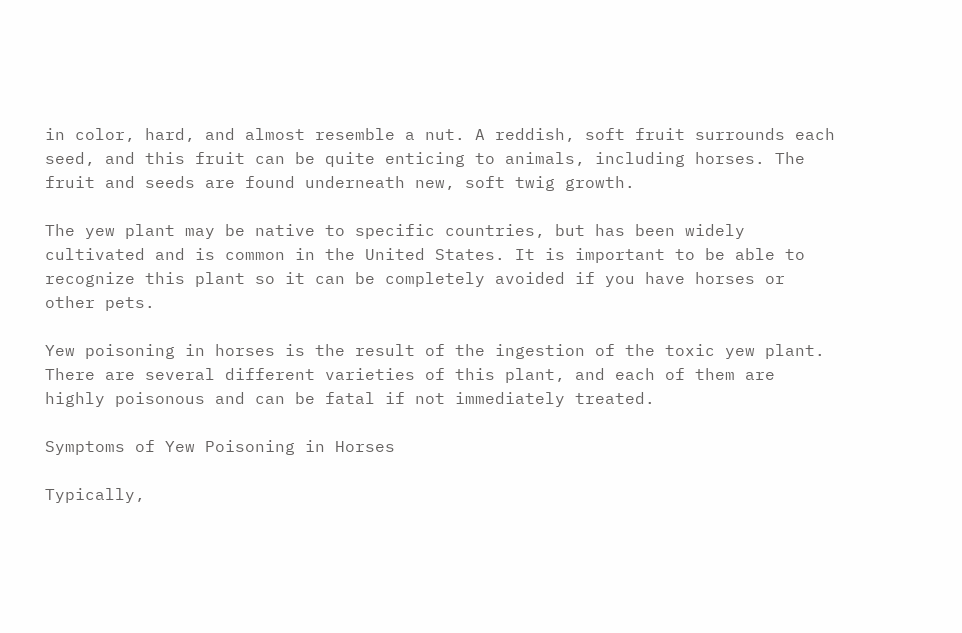in color, hard, and almost resemble a nut. A reddish, soft fruit surrounds each seed, and this fruit can be quite enticing to animals, including horses. The fruit and seeds are found underneath new, soft twig growth.

The yew plant may be native to specific countries, but has been widely cultivated and is common in the United States. It is important to be able to recognize this plant so it can be completely avoided if you have horses or other pets.

Yew poisoning in horses is the result of the ingestion of the toxic yew plant. There are several different varieties of this plant, and each of them are highly poisonous and can be fatal if not immediately treated.

Symptoms of Yew Poisoning in Horses

Typically,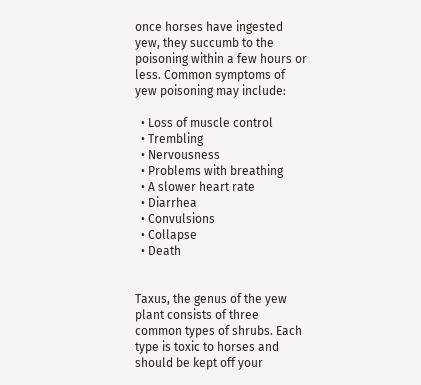once horses have ingested yew, they succumb to the poisoning within a few hours or less. Common symptoms of yew poisoning may include:

  • Loss of muscle control
  • Trembling
  • Nervousness
  • Problems with breathing
  • A slower heart rate
  • Diarrhea
  • Convulsions
  • Collapse
  • Death


Taxus, the genus of the yew plant consists of three common types of shrubs. Each type is toxic to horses and should be kept off your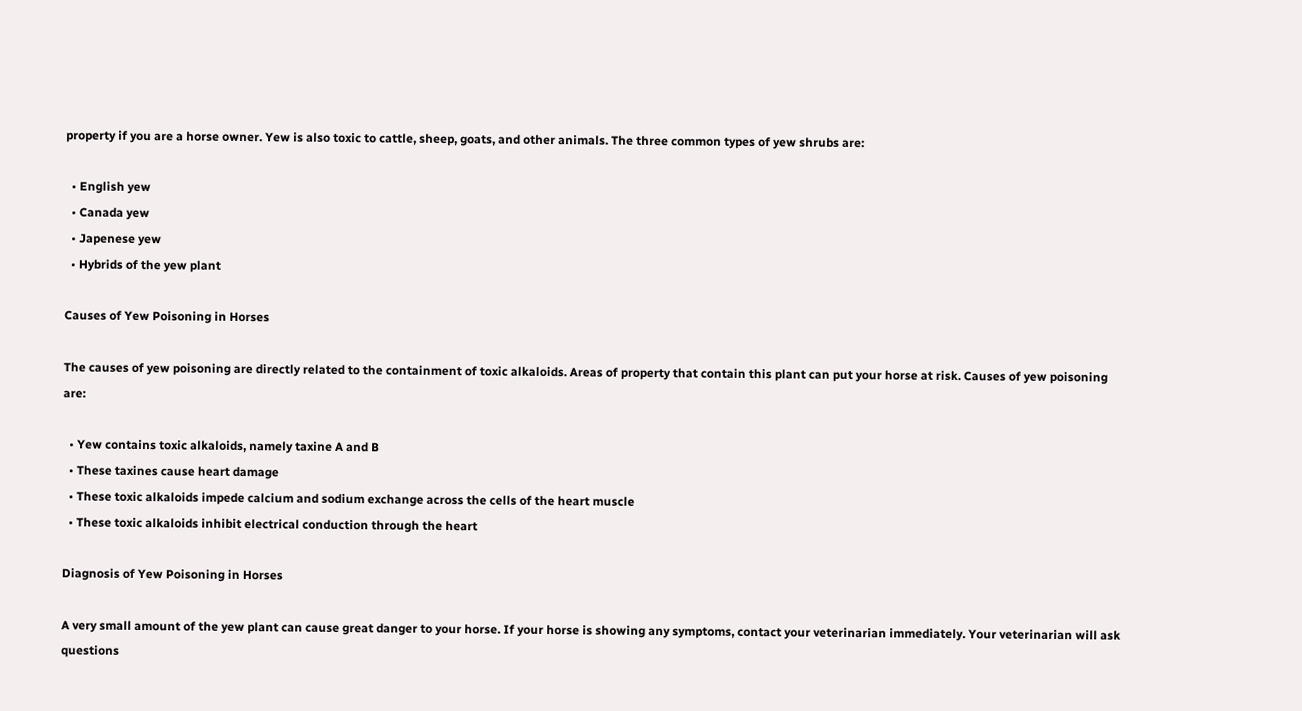property if you are a horse owner. Yew is also toxic to cattle, sheep, goats, and other animals. The three common types of yew shrubs are:

  • English yew
  • Canada yew
  • Japenese yew
  • Hybrids of the yew plant

Causes of Yew Poisoning in Horses

The causes of yew poisoning are directly related to the containment of toxic alkaloids. Areas of property that contain this plant can put your horse at risk. Causes of yew poisoning are:

  • Yew contains toxic alkaloids, namely taxine A and B
  • These taxines cause heart damage
  • These toxic alkaloids impede calcium and sodium exchange across the cells of the heart muscle
  • These toxic alkaloids inhibit electrical conduction through the heart

Diagnosis of Yew Poisoning in Horses

A very small amount of the yew plant can cause great danger to your horse. If your horse is showing any symptoms, contact your veterinarian immediately. Your veterinarian will ask questions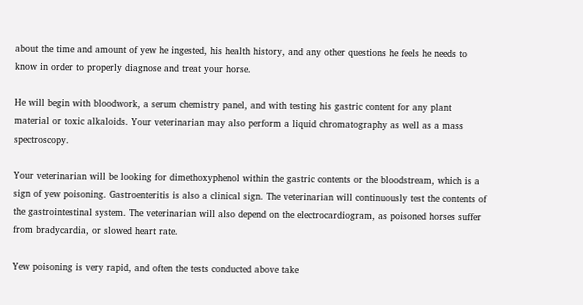about the time and amount of yew he ingested, his health history, and any other questions he feels he needs to know in order to properly diagnose and treat your horse.

He will begin with bloodwork, a serum chemistry panel, and with testing his gastric content for any plant material or toxic alkaloids. Your veterinarian may also perform a liquid chromatography as well as a mass spectroscopy.

Your veterinarian will be looking for dimethoxyphenol within the gastric contents or the bloodstream, which is a sign of yew poisoning. Gastroenteritis is also a clinical sign. The veterinarian will continuously test the contents of the gastrointestinal system. The veterinarian will also depend on the electrocardiogram, as poisoned horses suffer from bradycardia, or slowed heart rate.

Yew poisoning is very rapid, and often the tests conducted above take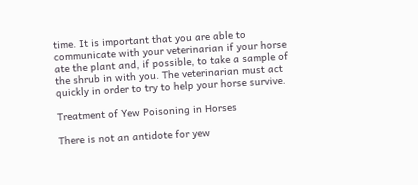time. It is important that you are able to communicate with your veterinarian if your horse ate the plant and, if possible, to take a sample of the shrub in with you. The veterinarian must act quickly in order to try to help your horse survive.

Treatment of Yew Poisoning in Horses

There is not an antidote for yew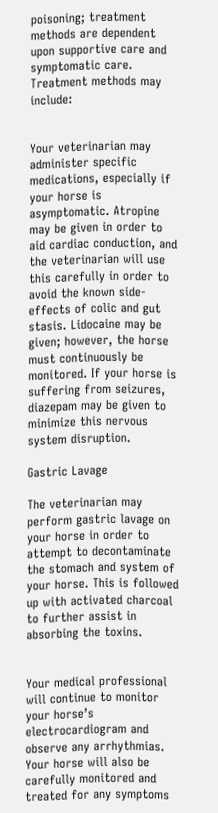poisoning; treatment methods are dependent upon supportive care and symptomatic care. Treatment methods may include:


Your veterinarian may administer specific medications, especially if your horse is asymptomatic. Atropine may be given in order to aid cardiac conduction, and the veterinarian will use this carefully in order to avoid the known side-effects of colic and gut stasis. Lidocaine may be given; however, the horse must continuously be monitored. If your horse is suffering from seizures, diazepam may be given to minimize this nervous system disruption.

Gastric Lavage

The veterinarian may perform gastric lavage on your horse in order to attempt to decontaminate the stomach and system of your horse. This is followed up with activated charcoal to further assist in absorbing the toxins.


Your medical professional will continue to monitor your horse’s electrocardiogram and observe any arrhythmias. Your horse will also be carefully monitored and treated for any symptoms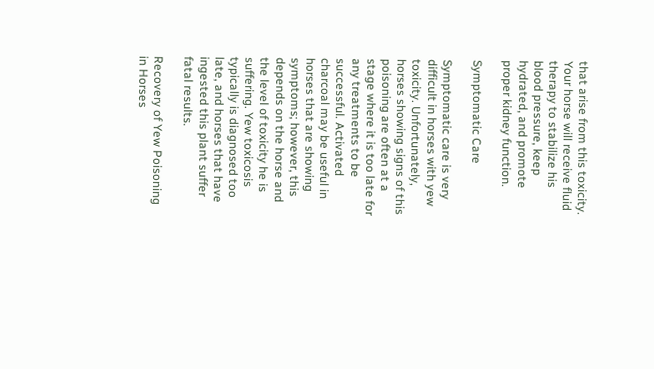that arise from this toxicity. Your horse will receive fluid therapy to stabilize his blood pressure, keep hydrated, and promote proper kidney function.

Symptomatic Care

Symptomatic care is very difficult in horses with yew toxicity. Unfortunately, horses showing signs of this poisoning are often at a stage where it is too late for any treatments to be successful. Activated charcoal may be useful in horses that are showing symptoms; however, this depends on the horse and the level of toxicity he is suffering. Yew toxicosis typically is diagnosed too late, and horses that have ingested this plant suffer fatal results.

Recovery of Yew Poisoning in Horses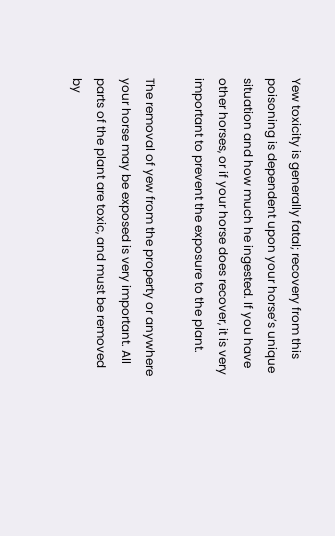Yew toxicity is generally fatal; recovery from this poisoning is dependent upon your horse’s unique situation and how much he ingested. If you have other horses, or if your horse does recover, it is very important to prevent the exposure to the plant.

The removal of yew from the property or anywhere your horse may be exposed is very important. All parts of the plant are toxic, and must be removed by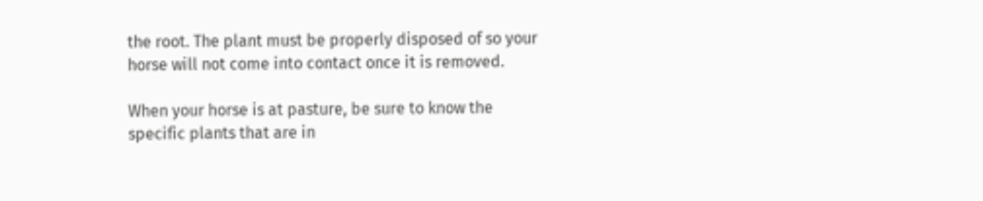the root. The plant must be properly disposed of so your horse will not come into contact once it is removed.

When your horse is at pasture, be sure to know the specific plants that are in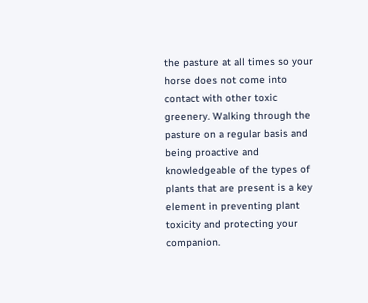the pasture at all times so your horse does not come into contact with other toxic greenery. Walking through the pasture on a regular basis and being proactive and knowledgeable of the types of plants that are present is a key element in preventing plant toxicity and protecting your companion.